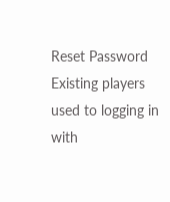Reset Password
Existing players used to logging in with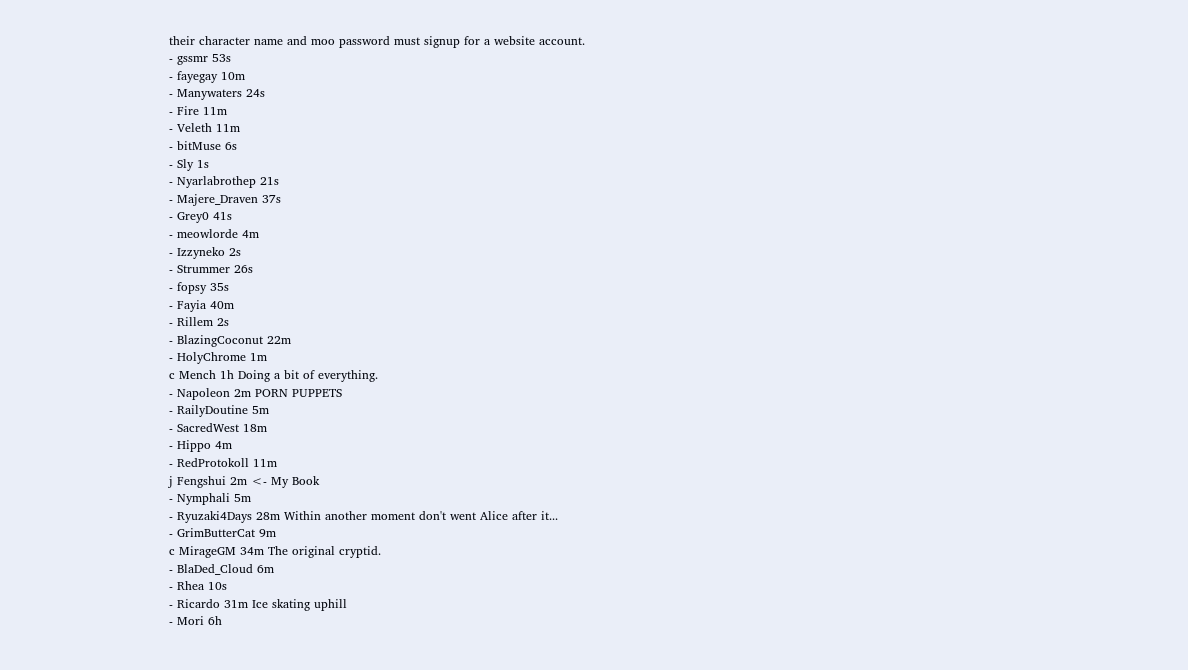their character name and moo password must signup for a website account.
- gssmr 53s
- fayegay 10m
- Manywaters 24s
- Fire 11m
- Veleth 11m
- bitMuse 6s
- Sly 1s
- Nyarlabrothep 21s
- Majere_Draven 37s
- Grey0 41s
- meowlorde 4m
- Izzyneko 2s
- Strummer 26s
- fopsy 35s
- Fayia 40m
- Rillem 2s
- BlazingCoconut 22m
- HolyChrome 1m
c Mench 1h Doing a bit of everything.
- Napoleon 2m PORN PUPPETS
- RailyDoutine 5m
- SacredWest 18m
- Hippo 4m
- RedProtokoll 11m
j Fengshui 2m <- My Book
- Nymphali 5m
- Ryuzaki4Days 28m Within another moment don't went Alice after it...
- GrimButterCat 9m
c MirageGM 34m The original cryptid.
- BlaDed_Cloud 6m
- Rhea 10s
- Ricardo 31m Ice skating uphill
- Mori 6h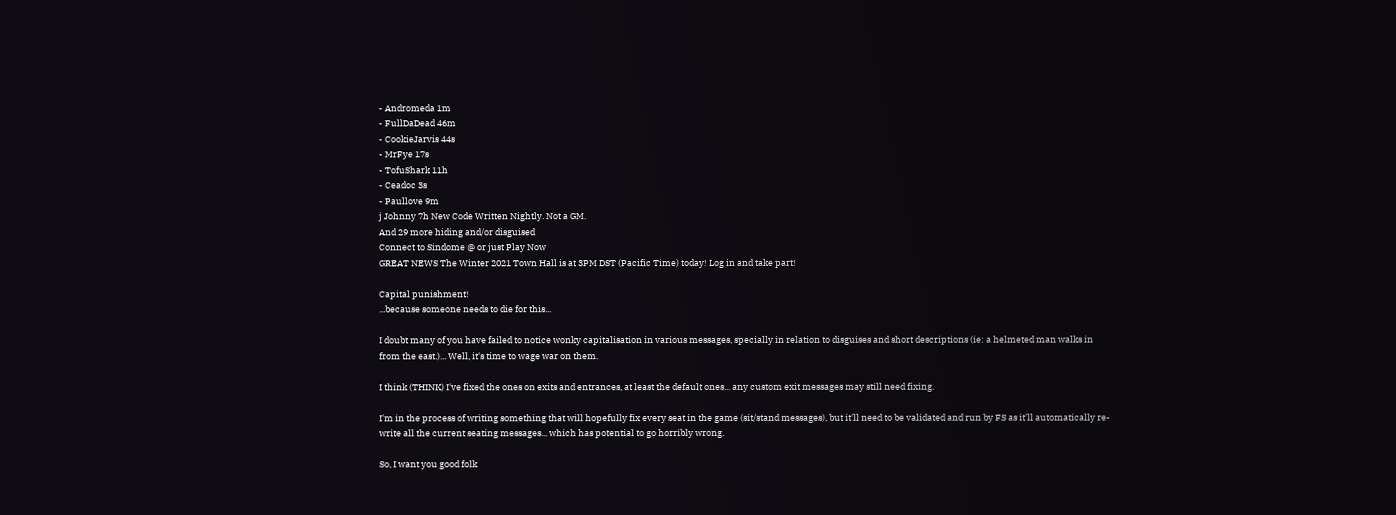- Andromeda 1m
- FullDaDead 46m
- CookieJarvis 44s
- MrFye 17s
- TofuShark 11h
- Ceadoc 3s
- Paullove 9m
j Johnny 7h New Code Written Nightly. Not a GM.
And 29 more hiding and/or disguised
Connect to Sindome @ or just Play Now
GREAT NEWS The Winter 2021 Town Hall is at 3PM DST (Pacific Time) today! Log in and take part!

Capital punishment!
...because someone needs to die for this...

I doubt many of you have failed to notice wonky capitalisation in various messages, specially in relation to disguises and short descriptions (ie: a helmeted man walks in from the east.)... Well, it's time to wage war on them.

I think (THINK) I've fixed the ones on exits and entrances, at least the default ones... any custom exit messages may still need fixing.

I'm in the process of writing something that will hopefully fix every seat in the game (sit/stand messages), but it'll need to be validated and run by FS as it'll automatically re-write all the current seating messages... which has potential to go horribly wrong.

So, I want you good folk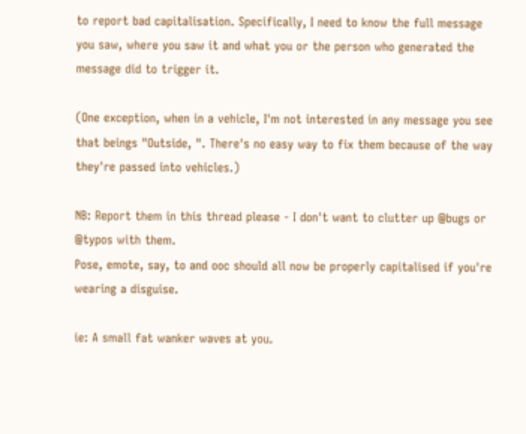to report bad capitalisation. Specifically, I need to know the full message you saw, where you saw it and what you or the person who generated the message did to trigger it.

(One exception, when in a vehicle, I'm not interested in any message you see that beings "Outside, ". There's no easy way to fix them because of the way they're passed into vehicles.)

NB: Report them in this thread please - I don't want to clutter up @bugs or @typos with them.
Pose, emote, say, to and ooc should all now be properly capitalised if you're wearing a disguise.

ie: A small fat wanker waves at you.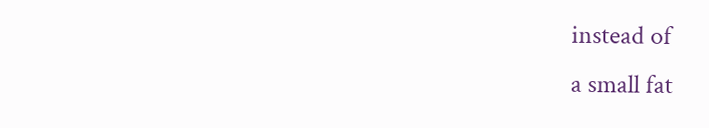instead of
a small fat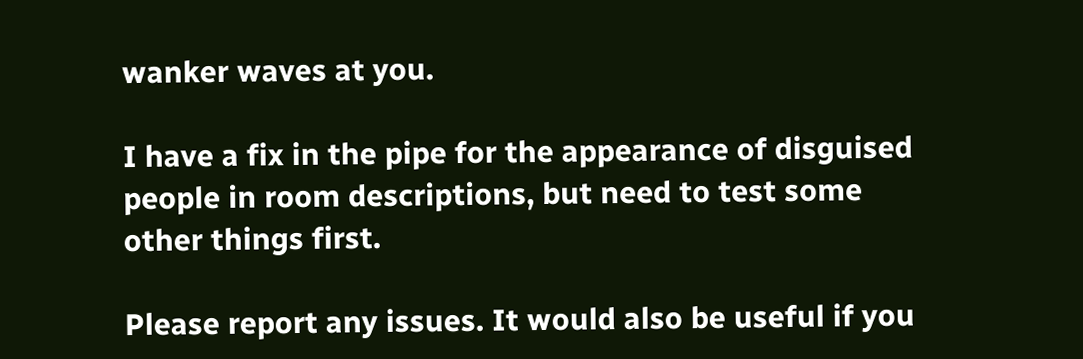wanker waves at you.

I have a fix in the pipe for the appearance of disguised people in room descriptions, but need to test some other things first.

Please report any issues. It would also be useful if you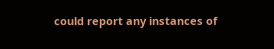could report any instances of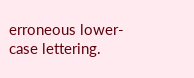erroneous lower-case lettering.